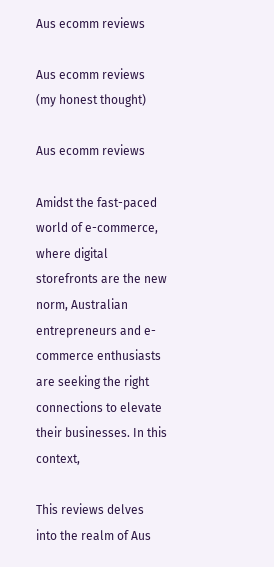Aus ecomm reviews

Aus ecomm reviews (my honest thought)

Aus ecomm reviews

Amidst the fast-paced world of e-commerce, where digital storefronts are the new norm, Australian entrepreneurs and e-commerce enthusiasts are seeking the right connections to elevate their businesses. In this context,

This reviews delves into the realm of Aus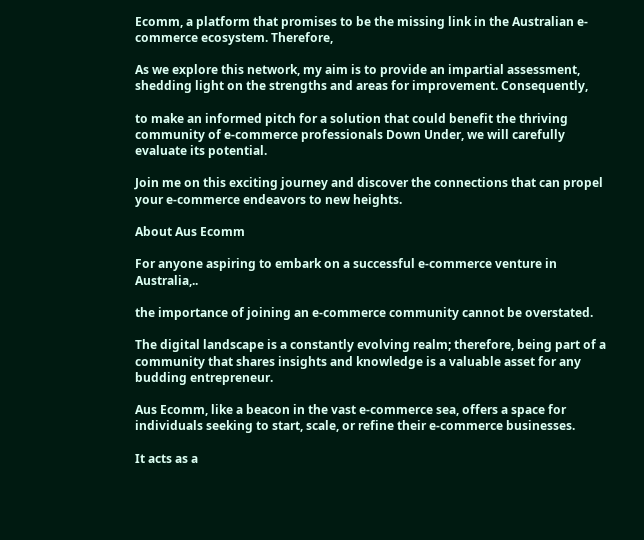Ecomm, a platform that promises to be the missing link in the Australian e-commerce ecosystem. Therefore,

As we explore this network, my aim is to provide an impartial assessment, shedding light on the strengths and areas for improvement. Consequently,

to make an informed pitch for a solution that could benefit the thriving community of e-commerce professionals Down Under, we will carefully evaluate its potential.

Join me on this exciting journey and discover the connections that can propel your e-commerce endeavors to new heights.

About Aus Ecomm

For anyone aspiring to embark on a successful e-commerce venture in Australia,..

the importance of joining an e-commerce community cannot be overstated.

The digital landscape is a constantly evolving realm; therefore, being part of a community that shares insights and knowledge is a valuable asset for any budding entrepreneur.

Aus Ecomm, like a beacon in the vast e-commerce sea, offers a space for individuals seeking to start, scale, or refine their e-commerce businesses.

It acts as a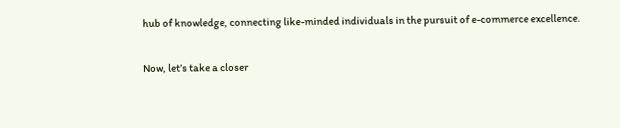hub of knowledge, connecting like-minded individuals in the pursuit of e-commerce excellence.

Now, let’s take a closer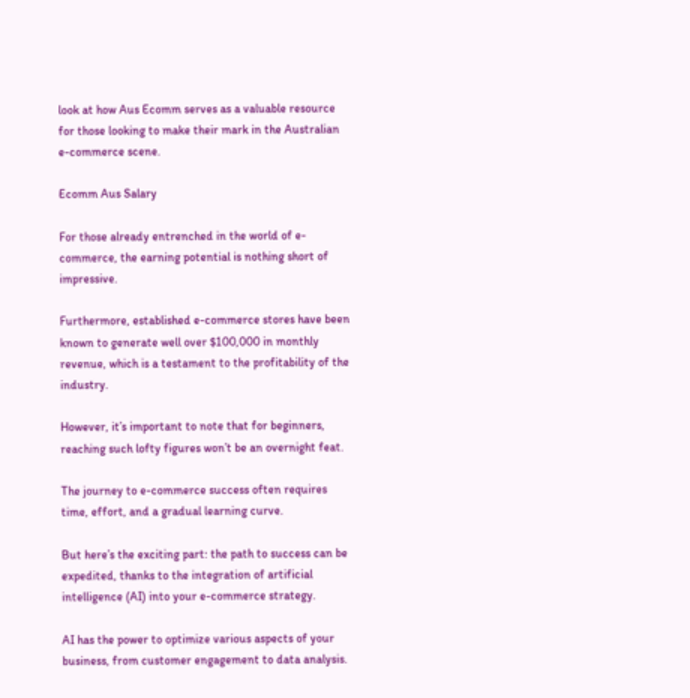look at how Aus Ecomm serves as a valuable resource for those looking to make their mark in the Australian e-commerce scene.

Ecomm Aus Salary

For those already entrenched in the world of e-commerce, the earning potential is nothing short of impressive.

Furthermore, established e-commerce stores have been known to generate well over $100,000 in monthly revenue, which is a testament to the profitability of the industry.

However, it’s important to note that for beginners, reaching such lofty figures won’t be an overnight feat.

The journey to e-commerce success often requires time, effort, and a gradual learning curve.

But here’s the exciting part: the path to success can be expedited, thanks to the integration of artificial intelligence (AI) into your e-commerce strategy.

AI has the power to optimize various aspects of your business, from customer engagement to data analysis.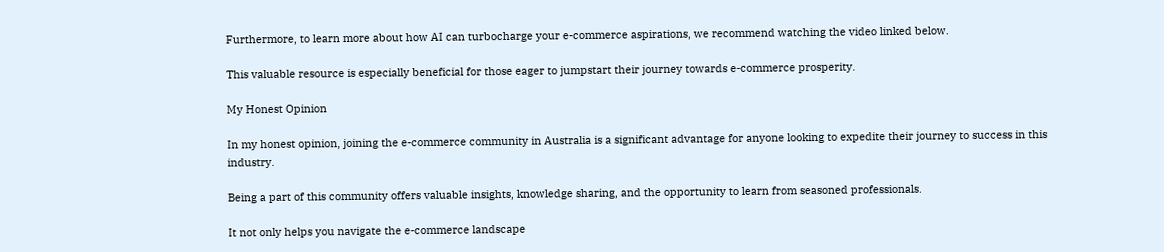Furthermore, to learn more about how AI can turbocharge your e-commerce aspirations, we recommend watching the video linked below.

This valuable resource is especially beneficial for those eager to jumpstart their journey towards e-commerce prosperity.

My Honest Opinion

In my honest opinion, joining the e-commerce community in Australia is a significant advantage for anyone looking to expedite their journey to success in this industry.

Being a part of this community offers valuable insights, knowledge sharing, and the opportunity to learn from seasoned professionals.

It not only helps you navigate the e-commerce landscape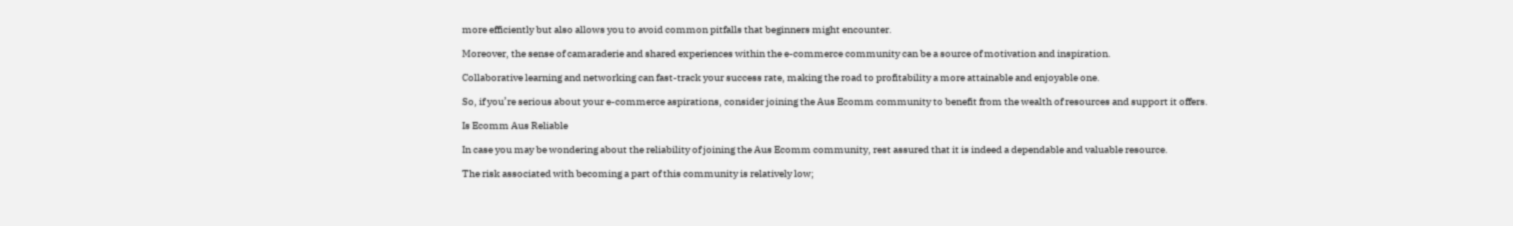more efficiently but also allows you to avoid common pitfalls that beginners might encounter.

Moreover, the sense of camaraderie and shared experiences within the e-commerce community can be a source of motivation and inspiration.

Collaborative learning and networking can fast-track your success rate, making the road to profitability a more attainable and enjoyable one.

So, if you’re serious about your e-commerce aspirations, consider joining the Aus Ecomm community to benefit from the wealth of resources and support it offers.

Is Ecomm Aus Reliable

In case you may be wondering about the reliability of joining the Aus Ecomm community, rest assured that it is indeed a dependable and valuable resource.

The risk associated with becoming a part of this community is relatively low;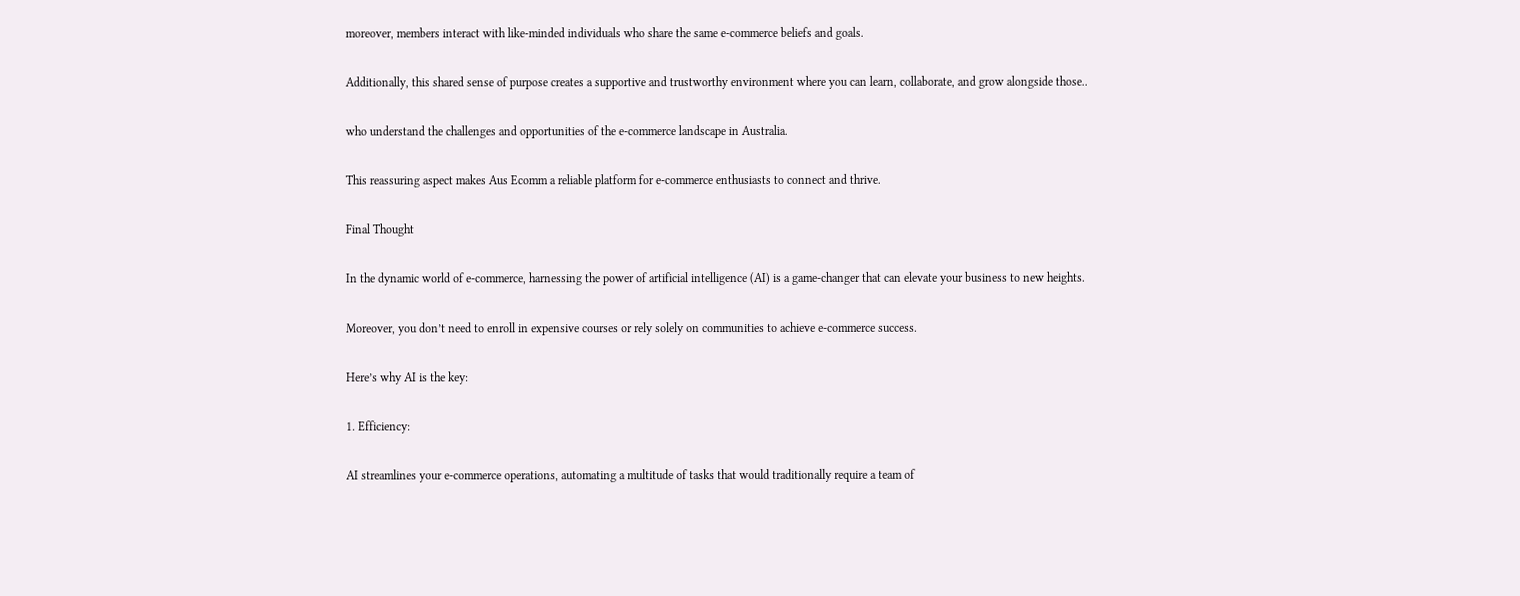moreover, members interact with like-minded individuals who share the same e-commerce beliefs and goals.

Additionally, this shared sense of purpose creates a supportive and trustworthy environment where you can learn, collaborate, and grow alongside those..

who understand the challenges and opportunities of the e-commerce landscape in Australia.

This reassuring aspect makes Aus Ecomm a reliable platform for e-commerce enthusiasts to connect and thrive.

Final Thought

In the dynamic world of e-commerce, harnessing the power of artificial intelligence (AI) is a game-changer that can elevate your business to new heights.

Moreover, you don’t need to enroll in expensive courses or rely solely on communities to achieve e-commerce success.

Here’s why AI is the key:

1. Efficiency:

AI streamlines your e-commerce operations, automating a multitude of tasks that would traditionally require a team of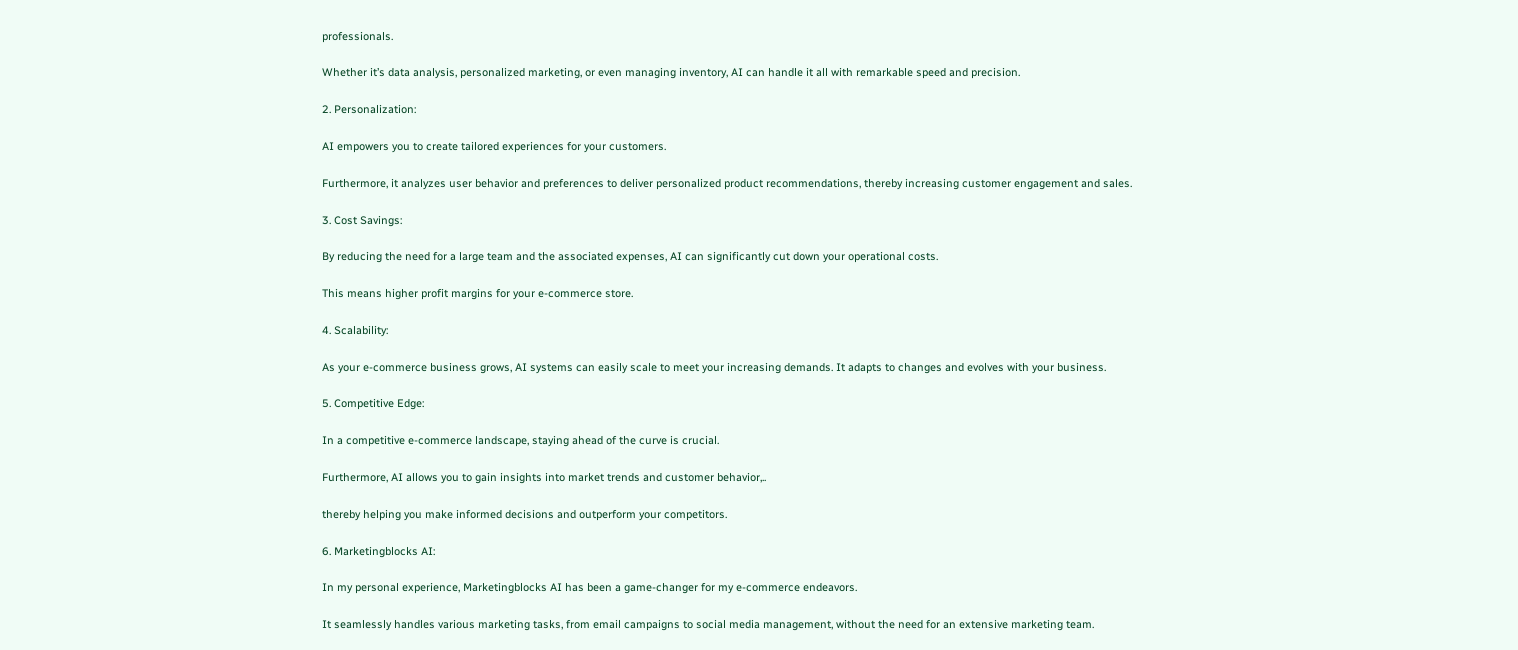professionals.

Whether it’s data analysis, personalized marketing, or even managing inventory, AI can handle it all with remarkable speed and precision.

2. Personalization:

AI empowers you to create tailored experiences for your customers.

Furthermore, it analyzes user behavior and preferences to deliver personalized product recommendations, thereby increasing customer engagement and sales.

3. Cost Savings:

By reducing the need for a large team and the associated expenses, AI can significantly cut down your operational costs.

This means higher profit margins for your e-commerce store.

4. Scalability:

As your e-commerce business grows, AI systems can easily scale to meet your increasing demands. It adapts to changes and evolves with your business.

5. Competitive Edge:

In a competitive e-commerce landscape, staying ahead of the curve is crucial.

Furthermore, AI allows you to gain insights into market trends and customer behavior,..

thereby helping you make informed decisions and outperform your competitors.

6. Marketingblocks AI:

In my personal experience, Marketingblocks AI has been a game-changer for my e-commerce endeavors.

It seamlessly handles various marketing tasks, from email campaigns to social media management, without the need for an extensive marketing team.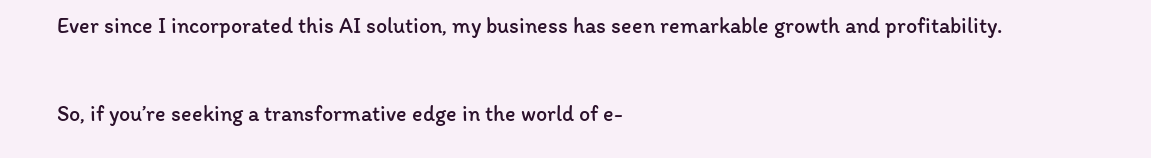Ever since I incorporated this AI solution, my business has seen remarkable growth and profitability.

So, if you’re seeking a transformative edge in the world of e-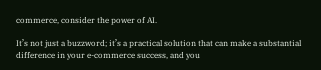commerce, consider the power of AI.

It’s not just a buzzword; it’s a practical solution that can make a substantial difference in your e-commerce success, and you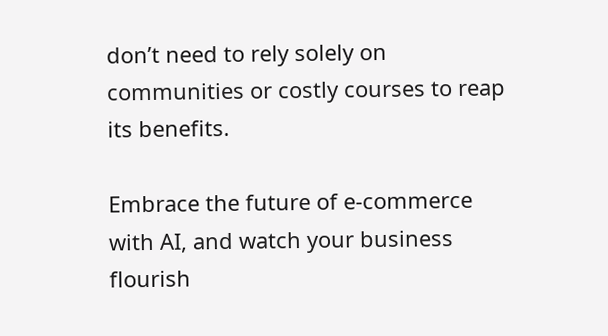don’t need to rely solely on communities or costly courses to reap its benefits.

Embrace the future of e-commerce with AI, and watch your business flourish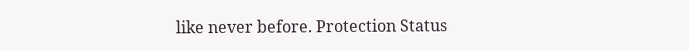like never before. Protection Status